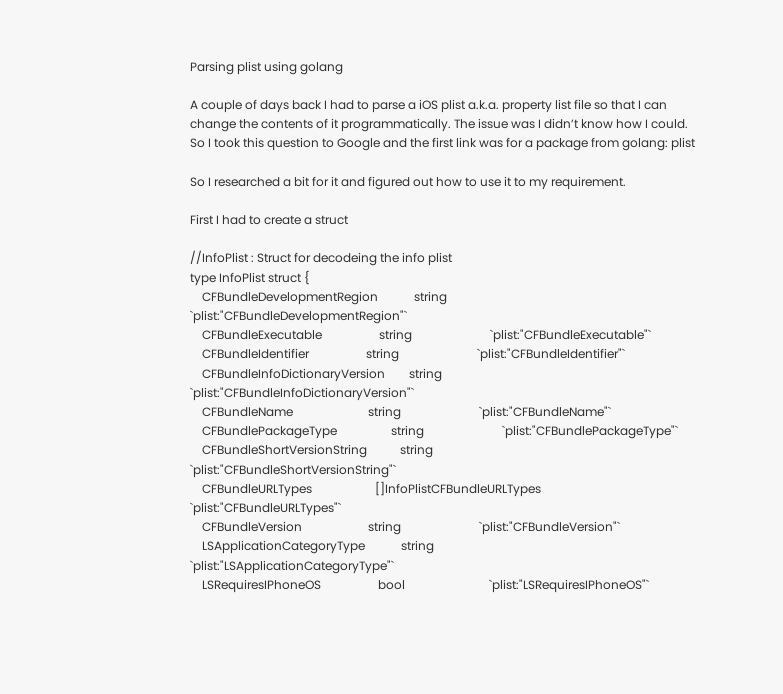Parsing plist using golang

A couple of days back I had to parse a iOS plist a.k.a. property list file so that I can change the contents of it programmatically. The issue was I didn’t know how I could. So I took this question to Google and the first link was for a package from golang: plist

So I researched a bit for it and figured out how to use it to my requirement.

First I had to create a struct

//InfoPlist : Struct for decodeing the info plist
type InfoPlist struct {
    CFBundleDevelopmentRegion            string                          `plist:"CFBundleDevelopmentRegion"`
    CFBundleExecutable                   string                          `plist:"CFBundleExecutable"`
    CFBundleIdentifier                   string                          `plist:"CFBundleIdentifier"`
    CFBundleInfoDictionaryVersion        string                          `plist:"CFBundleInfoDictionaryVersion"`
    CFBundleName                         string                          `plist:"CFBundleName"`
    CFBundlePackageType                  string                          `plist:"CFBundlePackageType"`
    CFBundleShortVersionString           string                          `plist:"CFBundleShortVersionString"`
    CFBundleURLTypes                     []InfoPlistCFBundleURLTypes     `plist:"CFBundleURLTypes"`
    CFBundleVersion                      string                          `plist:"CFBundleVersion"`
    LSApplicationCategoryType            string                          `plist:"LSApplicationCategoryType"`
    LSRequiresIPhoneOS                   bool                            `plist:"LSRequiresIPhoneOS"`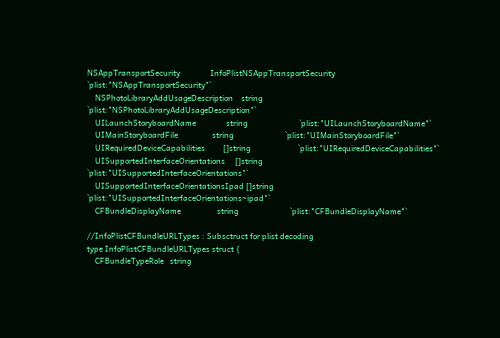NSAppTransportSecurity               InfoPlistNSAppTransportSecurity `plist:"NSAppTransportSecurity"`
    NSPhotoLibraryAddUsageDescription    string                          `plist:"NSPhotoLibraryAddUsageDescription"`
    UILaunchStoryboardName               string                          `plist:"UILaunchStoryboardName"`
    UIMainStoryboardFile                 string                          `plist:"UIMainStoryboardFile"`
    UIRequiredDeviceCapabilities         []string                        `plist:"UIRequiredDeviceCapabilities"`
    UISupportedInterfaceOrientations     []string                        `plist:"UISupportedInterfaceOrientations"`
    UISupportedInterfaceOrientationsIpad []string                        `plist:"UISupportedInterfaceOrientations~ipad"`
    CFBundleDisplayName                  string                          `plist:"CFBundleDisplayName"`

//InfoPlistCFBundleURLTypes : Subsctruct for plist decoding
type InfoPlistCFBundleURLTypes struct {
    CFBundleTypeRole   string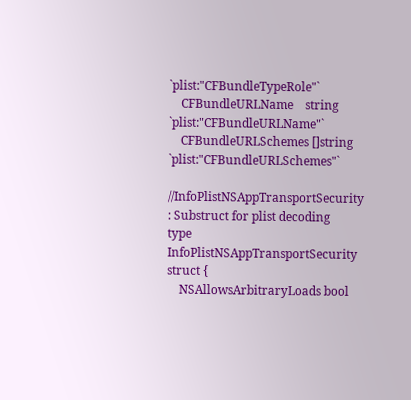`plist:"CFBundleTypeRole"`
    CFBundleURLName    string   `plist:"CFBundleURLName"`
    CFBundleURLSchemes []string `plist:"CFBundleURLSchemes"`

//InfoPlistNSAppTransportSecurity : Substruct for plist decoding
type InfoPlistNSAppTransportSecurity struct {
    NSAllowsArbitraryLoads bool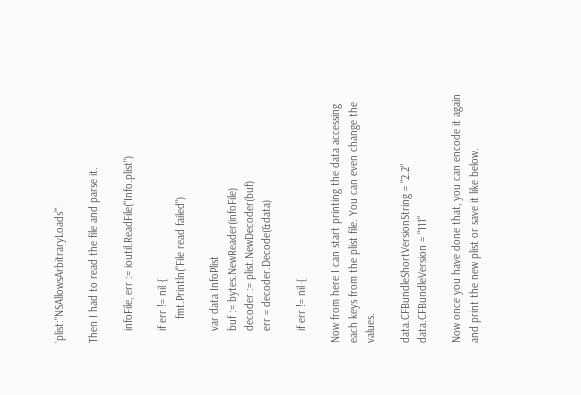`plist:"NSAllowsArbitraryLoads"`

Then I had to read the file and parse it.

    infoFile, err := ioutil.ReadFile("Info.plist")

    if err != nil {
        fmt.Println("File read failed")

    var data InfoPlist
    buf := bytes.NewReader(infoFile)
    decoder := plist.NewDecoder(buf)
    err = decoder.Decode(&data)

    if err != nil {

Now from here I can start printing the data accessing each keys from the plist file. You can even change the values.

data.CFBundleShortVersionString = "2.2"
data.CFBundleVersion = "111"

Now once you have done that, you can encode it again and print the new plist or save it like below.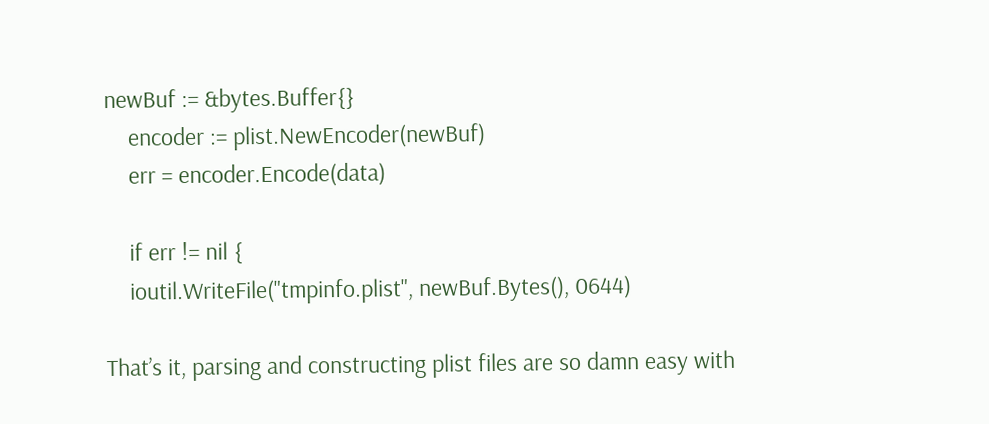newBuf := &bytes.Buffer{}
    encoder := plist.NewEncoder(newBuf)
    err = encoder.Encode(data)

    if err != nil {
    ioutil.WriteFile("tmpinfo.plist", newBuf.Bytes(), 0644)

That’s it, parsing and constructing plist files are so damn easy with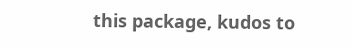this package, kudos to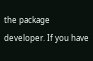the package developer. If you have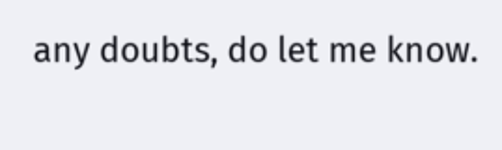any doubts, do let me know.